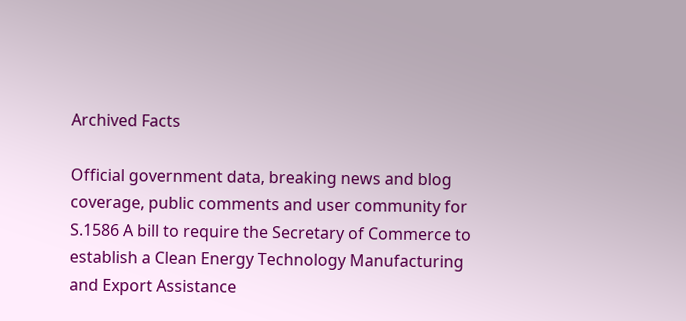Archived Facts

Official government data, breaking news and blog coverage, public comments and user community for S.1586 A bill to require the Secretary of Commerce to establish a Clean Energy Technology Manufacturing and Export Assistance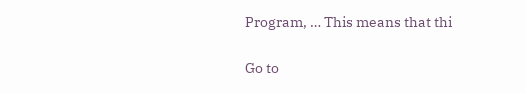Program, … This means that thi

Go to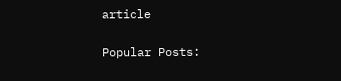article

Popular Posts: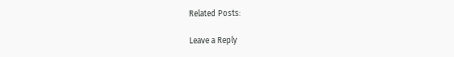Related Posts:

Leave a Reply